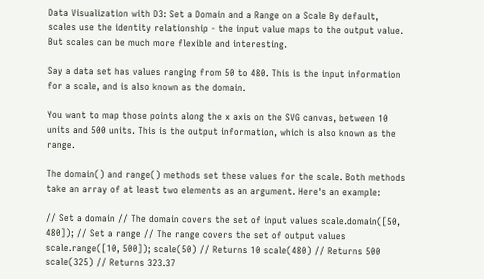Data Visualization with D3: Set a Domain and a Range on a Scale By default, scales use the identity relationship - the input value maps to the output value. But scales can be much more flexible and interesting.

Say a data set has values ranging from 50 to 480. This is the input information for a scale, and is also known as the domain.

You want to map those points along the x axis on the SVG canvas, between 10 units and 500 units. This is the output information, which is also known as the range.

The domain() and range() methods set these values for the scale. Both methods take an array of at least two elements as an argument. Here's an example:

// Set a domain // The domain covers the set of input values scale.domain([50, 480]); // Set a range // The range covers the set of output values scale.range([10, 500]); scale(50) // Returns 10 scale(480) // Returns 500 scale(325) // Returns 323.37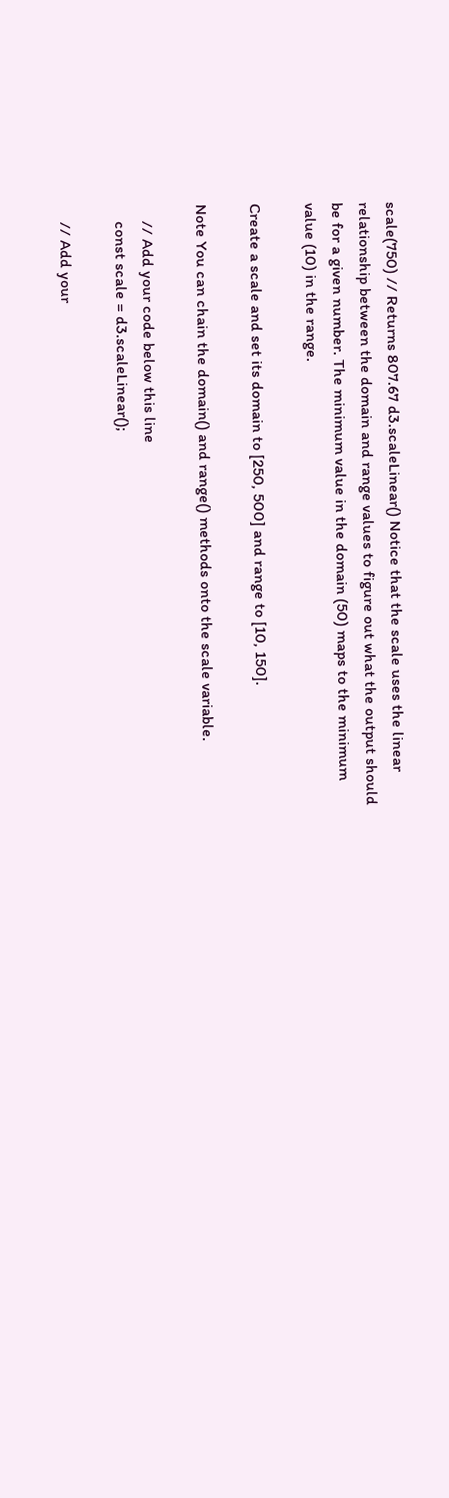scale(750) // Returns 807.67 d3.scaleLinear() Notice that the scale uses the linear relationship between the domain and range values to figure out what the output should be for a given number. The minimum value in the domain (50) maps to the minimum value (10) in the range.

Create a scale and set its domain to [250, 500] and range to [10, 150].

Note You can chain the domain() and range() methods onto the scale variable.

    // Add your code below this line
    const scale = d3.scaleLinear();

    // Add your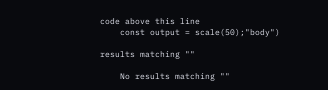code above this line
    const output = scale(50);"body")

results matching ""

    No results matching ""